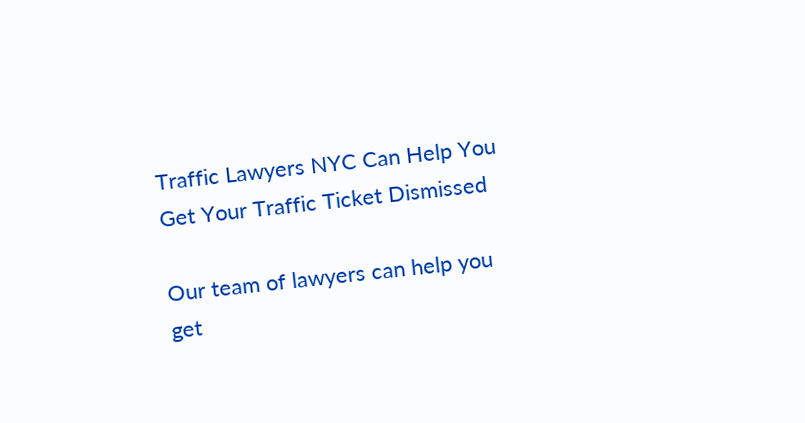Traffic Lawyers NYC Can Help You Get Your Traffic Ticket Dismissed

Our team of lawyers can help you get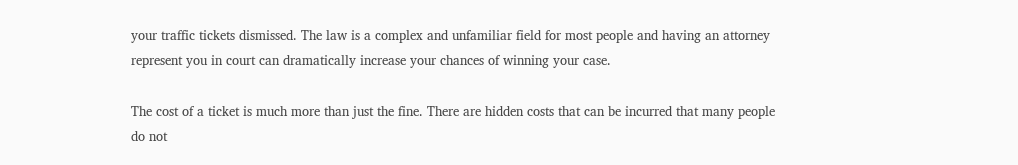your traffic tickets dismissed. The law is a complex and unfamiliar field for most people and having an attorney represent you in court can dramatically increase your chances of winning your case.

The cost of a ticket is much more than just the fine. There are hidden costs that can be incurred that many people do not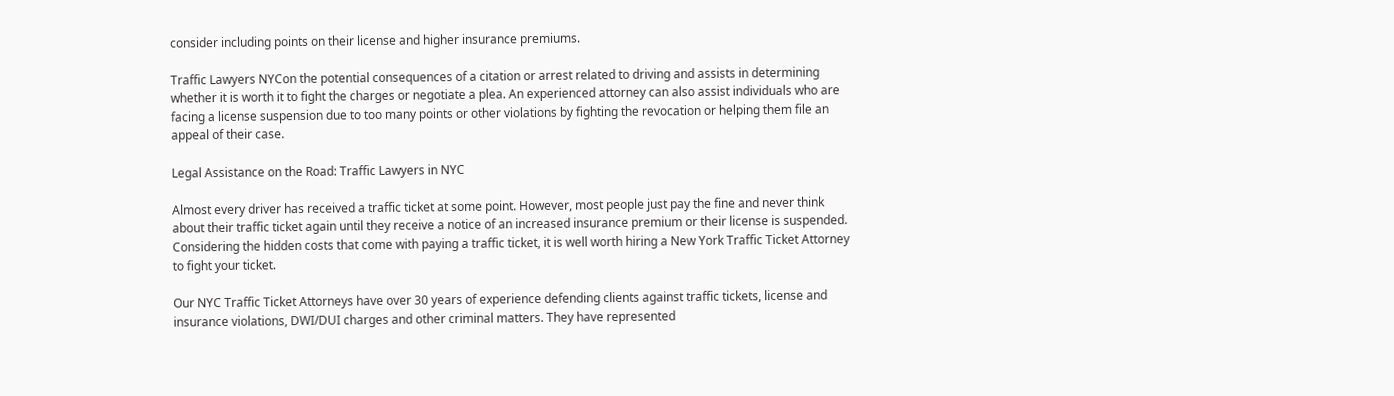consider including points on their license and higher insurance premiums.

Traffic Lawyers NYCon the potential consequences of a citation or arrest related to driving and assists in determining whether it is worth it to fight the charges or negotiate a plea. An experienced attorney can also assist individuals who are facing a license suspension due to too many points or other violations by fighting the revocation or helping them file an appeal of their case.

Legal Assistance on the Road: Traffic Lawyers in NYC

Almost every driver has received a traffic ticket at some point. However, most people just pay the fine and never think about their traffic ticket again until they receive a notice of an increased insurance premium or their license is suspended. Considering the hidden costs that come with paying a traffic ticket, it is well worth hiring a New York Traffic Ticket Attorney to fight your ticket.

Our NYC Traffic Ticket Attorneys have over 30 years of experience defending clients against traffic tickets, license and insurance violations, DWI/DUI charges and other criminal matters. They have represented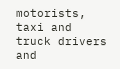motorists, taxi and truck drivers and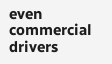even commercial drivers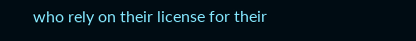who rely on their license for their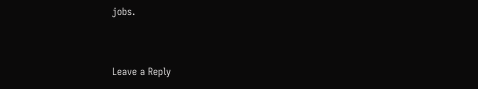jobs.


Leave a Reply